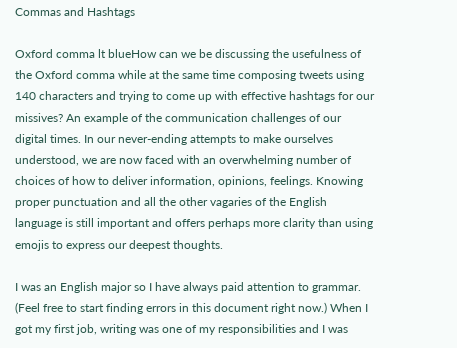Commas and Hashtags

Oxford comma lt blueHow can we be discussing the usefulness of the Oxford comma while at the same time composing tweets using 140 characters and trying to come up with effective hashtags for our missives? An example of the communication challenges of our digital times. In our never-ending attempts to make ourselves understood, we are now faced with an overwhelming number of choices of how to deliver information, opinions, feelings. Knowing proper punctuation and all the other vagaries of the English language is still important and offers perhaps more clarity than using emojis to express our deepest thoughts.

I was an English major so I have always paid attention to grammar. (Feel free to start finding errors in this document right now.) When I got my first job, writing was one of my responsibilities and I was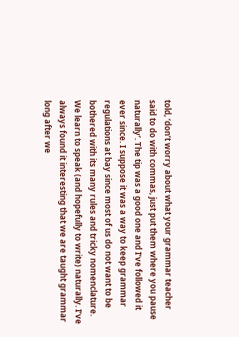told, ‘don’t worry about what your grammar teacher said to do with commas, just put them where you pause naturally’. The tip was a good one and I’ve followed it ever since. I suppose it was a way to keep grammar regulations at bay since most of us do not want to be bothered with its many rules and tricky nomenclature. We learn to speak (and hopefully to write) naturally. I’ve always found it interesting that we are taught grammar long after we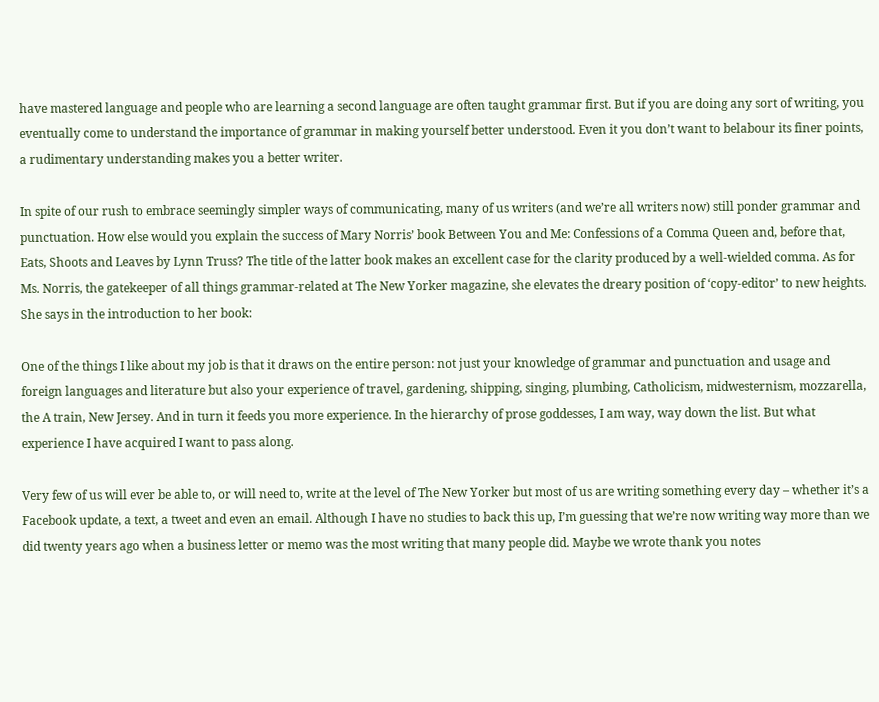have mastered language and people who are learning a second language are often taught grammar first. But if you are doing any sort of writing, you eventually come to understand the importance of grammar in making yourself better understood. Even it you don’t want to belabour its finer points, a rudimentary understanding makes you a better writer.

In spite of our rush to embrace seemingly simpler ways of communicating, many of us writers (and we’re all writers now) still ponder grammar and punctuation. How else would you explain the success of Mary Norris’ book Between You and Me: Confessions of a Comma Queen and, before that, Eats, Shoots and Leaves by Lynn Truss? The title of the latter book makes an excellent case for the clarity produced by a well-wielded comma. As for Ms. Norris, the gatekeeper of all things grammar-related at The New Yorker magazine, she elevates the dreary position of ‘copy-editor’ to new heights. She says in the introduction to her book:

One of the things I like about my job is that it draws on the entire person: not just your knowledge of grammar and punctuation and usage and foreign languages and literature but also your experience of travel, gardening, shipping, singing, plumbing, Catholicism, midwesternism, mozzarella, the A train, New Jersey. And in turn it feeds you more experience. In the hierarchy of prose goddesses, I am way, way down the list. But what experience I have acquired I want to pass along.

Very few of us will ever be able to, or will need to, write at the level of The New Yorker but most of us are writing something every day – whether it’s a Facebook update, a text, a tweet and even an email. Although I have no studies to back this up, I’m guessing that we’re now writing way more than we did twenty years ago when a business letter or memo was the most writing that many people did. Maybe we wrote thank you notes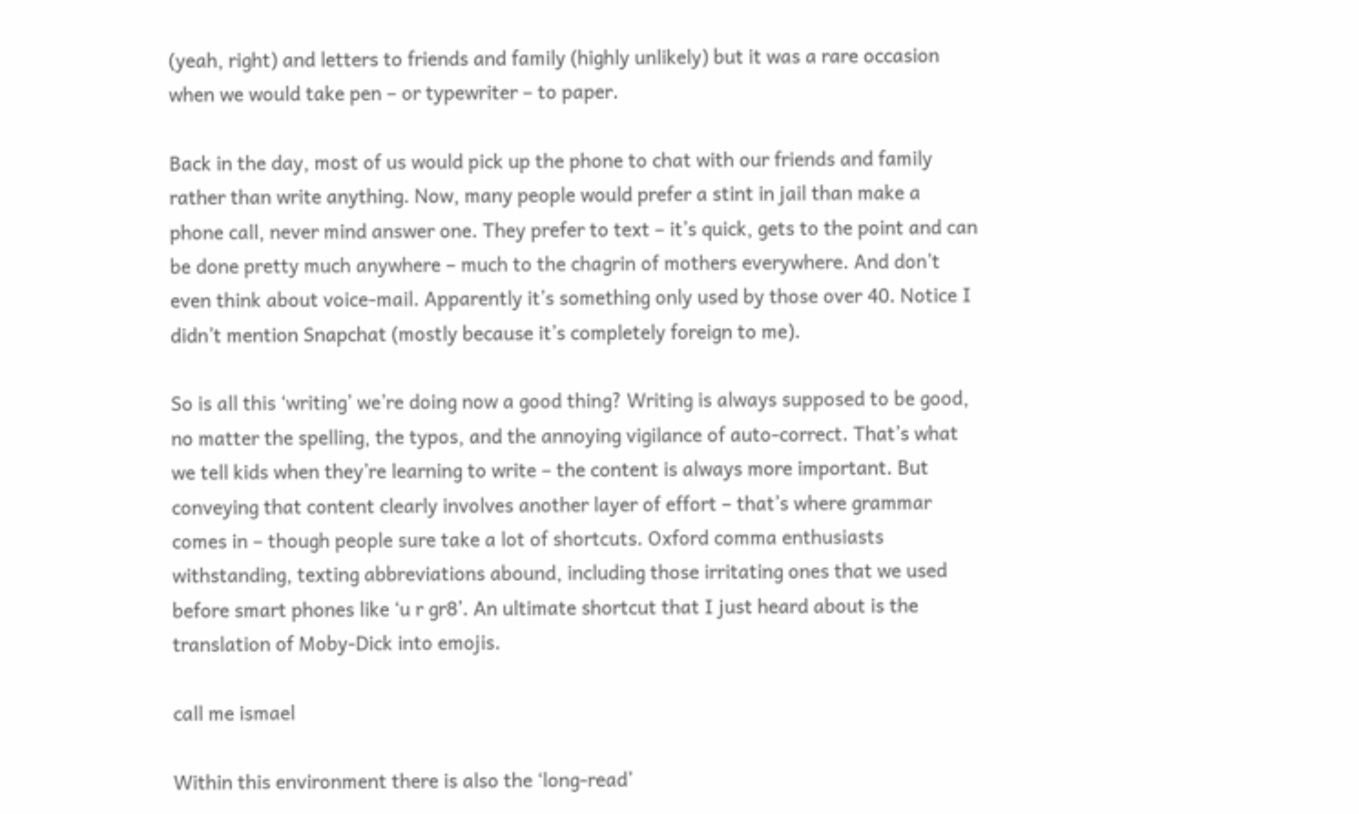(yeah, right) and letters to friends and family (highly unlikely) but it was a rare occasion when we would take pen – or typewriter – to paper.

Back in the day, most of us would pick up the phone to chat with our friends and family rather than write anything. Now, many people would prefer a stint in jail than make a phone call, never mind answer one. They prefer to text – it’s quick, gets to the point and can be done pretty much anywhere – much to the chagrin of mothers everywhere. And don’t even think about voice-mail. Apparently it’s something only used by those over 40. Notice I didn’t mention Snapchat (mostly because it’s completely foreign to me).

So is all this ‘writing’ we’re doing now a good thing? Writing is always supposed to be good, no matter the spelling, the typos, and the annoying vigilance of auto-correct. That’s what we tell kids when they’re learning to write – the content is always more important. But conveying that content clearly involves another layer of effort – that’s where grammar comes in – though people sure take a lot of shortcuts. Oxford comma enthusiasts withstanding, texting abbreviations abound, including those irritating ones that we used before smart phones like ‘u r gr8’. An ultimate shortcut that I just heard about is the translation of Moby-Dick into emojis.

call me ismael

Within this environment there is also the ‘long-read’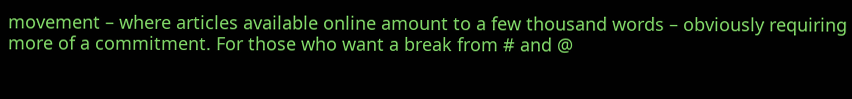movement – where articles available online amount to a few thousand words – obviously requiring more of a commitment. For those who want a break from # and @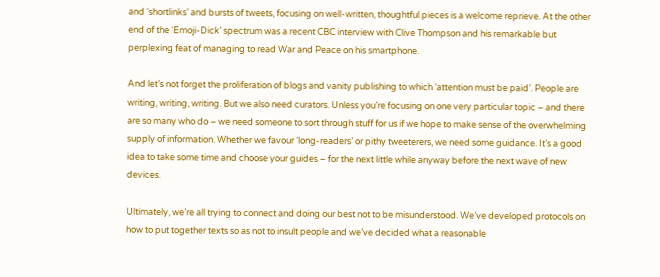and ‘shortlinks’ and bursts of tweets, focusing on well-written, thoughtful pieces is a welcome reprieve. At the other end of the ‘Emoji-Dick’ spectrum was a recent CBC interview with Clive Thompson and his remarkable but perplexing feat of managing to read War and Peace on his smartphone.

And let’s not forget the proliferation of blogs and vanity publishing to which ‘attention must be paid’. People are writing, writing, writing. But we also need curators. Unless you’re focusing on one very particular topic – and there are so many who do – we need someone to sort through stuff for us if we hope to make sense of the overwhelming supply of information. Whether we favour ‘long-readers’ or pithy tweeterers, we need some guidance. It’s a good idea to take some time and choose your guides – for the next little while anyway before the next wave of new devices.

Ultimately, we’re all trying to connect and doing our best not to be misunderstood. We’ve developed protocols on how to put together texts so as not to insult people and we’ve decided what a reasonable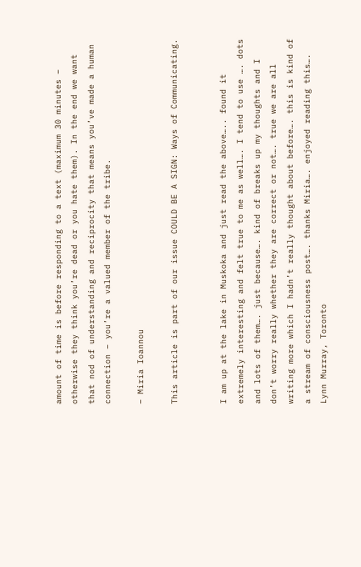amount of time is before responding to a text (maximum 30 minutes – otherwise they think you’re dead or you hate them). In the end we want that nod of understanding and reciprocity that means you’ve made a human connection – you’re a valued member of the tribe.

– Miria Ioannou

This article is part of our issue COULD BE A SIGN: Ways of Communicating.


I am up at the lake in Muskoka and just read the above….. found it extremely interesting and felt true to me as well…. I tend to use …. dots and lots of them…. just because…. kind of breaks up my thoughts and I don’t worry really whether they are correct or not…. true we are all writing more which I hadn’t really thought about before…. this is kind of a stream of consciousness post…. thanks Miria…. enjoyed reading this….
Lynn Murray, Toronto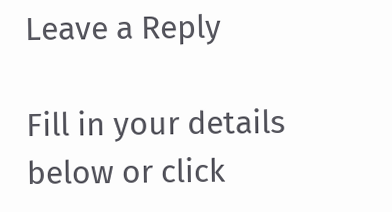Leave a Reply

Fill in your details below or click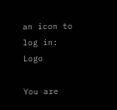an icon to log in: Logo

You are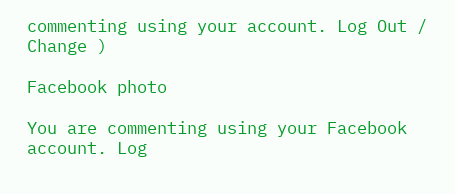commenting using your account. Log Out /  Change )

Facebook photo

You are commenting using your Facebook account. Log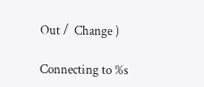Out /  Change )

Connecting to %s